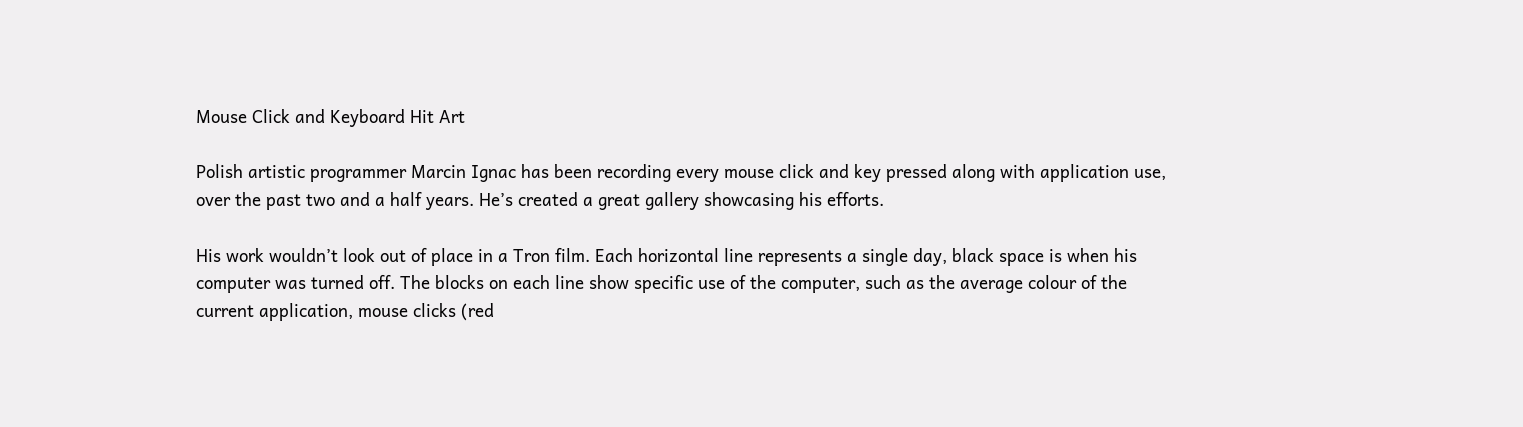Mouse Click and Keyboard Hit Art

Polish artistic programmer Marcin Ignac has been recording every mouse click and key pressed along with application use, over the past two and a half years. He’s created a great gallery showcasing his efforts.

His work wouldn’t look out of place in a Tron film. Each horizontal line represents a single day, black space is when his computer was turned off. The blocks on each line show specific use of the computer, such as the average colour of the current application, mouse clicks (red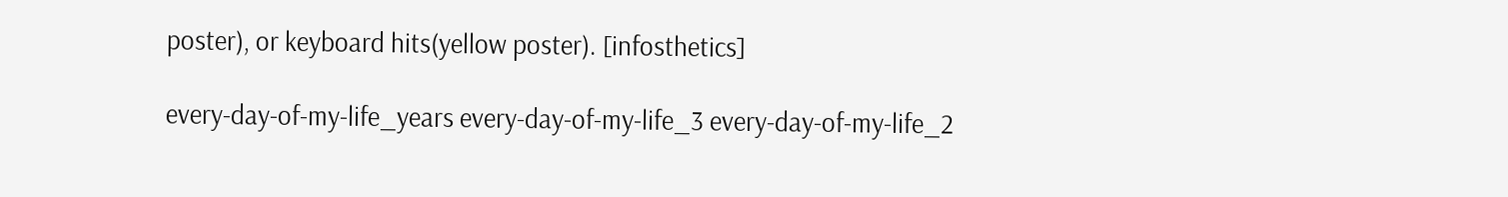poster), or keyboard hits(yellow poster). [infosthetics]

every-day-of-my-life_years every-day-of-my-life_3 every-day-of-my-life_2